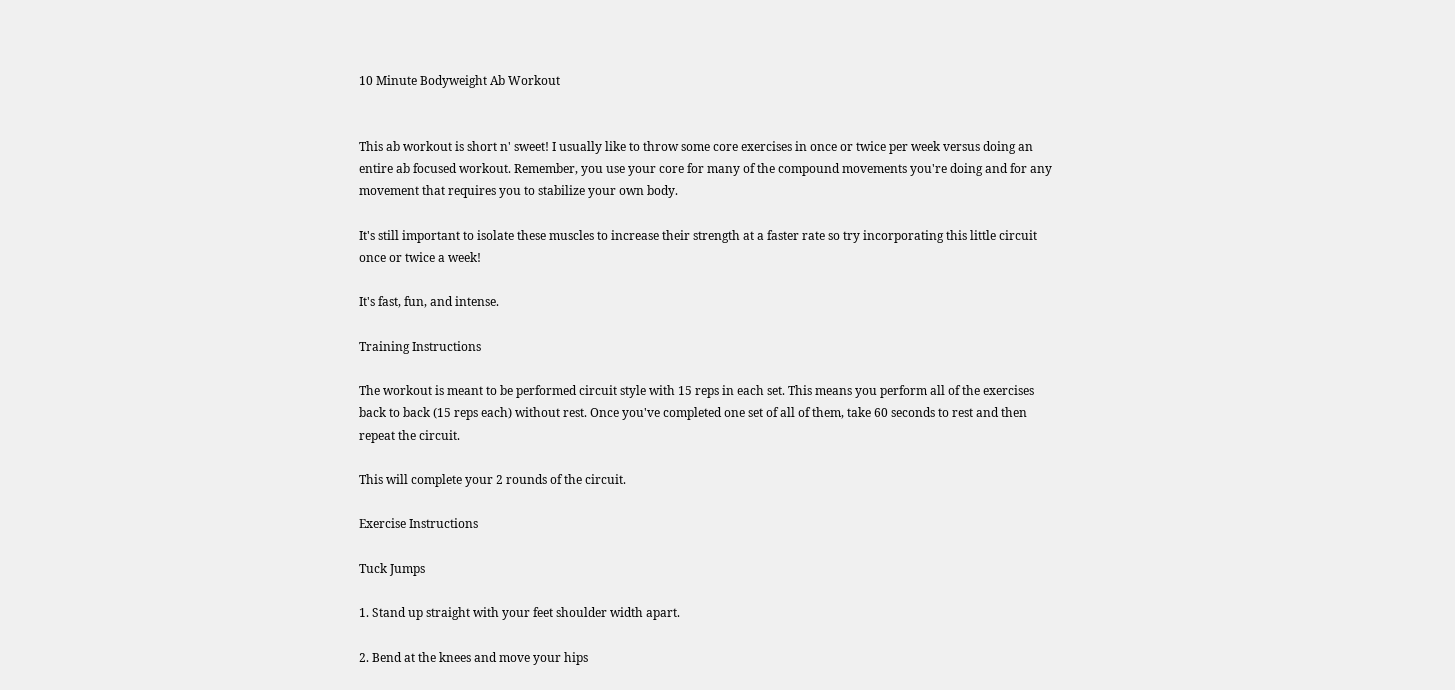10 Minute Bodyweight Ab Workout


This ab workout is short n' sweet! I usually like to throw some core exercises in once or twice per week versus doing an entire ab focused workout. Remember, you use your core for many of the compound movements you're doing and for any movement that requires you to stabilize your own body.

It's still important to isolate these muscles to increase their strength at a faster rate so try incorporating this little circuit once or twice a week!

It's fast, fun, and intense.

Training Instructions

The workout is meant to be performed circuit style with 15 reps in each set. This means you perform all of the exercises back to back (15 reps each) without rest. Once you've completed one set of all of them, take 60 seconds to rest and then repeat the circuit.

This will complete your 2 rounds of the circuit.

Exercise Instructions

Tuck Jumps

1. Stand up straight with your feet shoulder width apart.

2. Bend at the knees and move your hips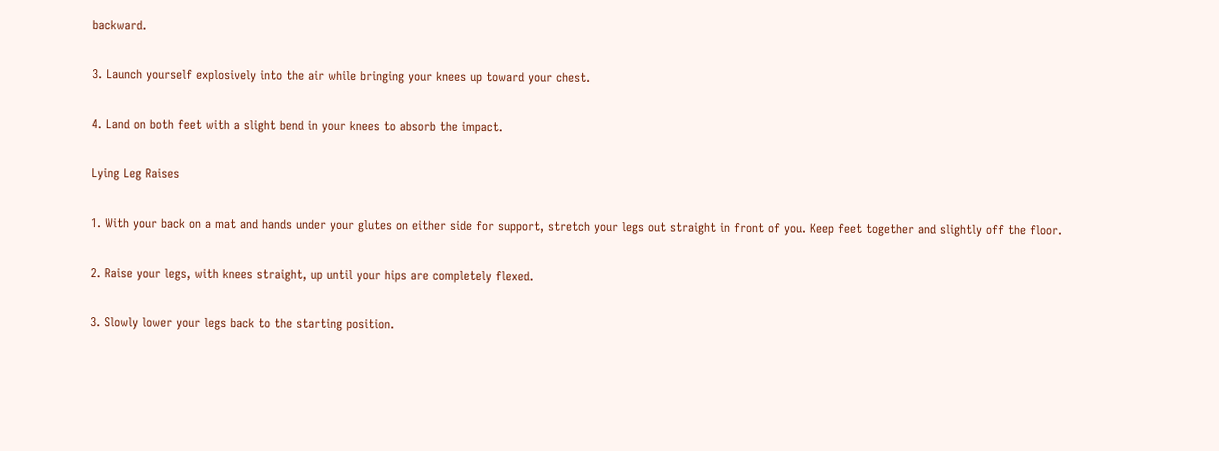backward.

3. Launch yourself explosively into the air while bringing your knees up toward your chest.

4. Land on both feet with a slight bend in your knees to absorb the impact.

Lying Leg Raises

1. With your back on a mat and hands under your glutes on either side for support, stretch your legs out straight in front of you. Keep feet together and slightly off the floor.

2. Raise your legs, with knees straight, up until your hips are completely flexed.

3. Slowly lower your legs back to the starting position.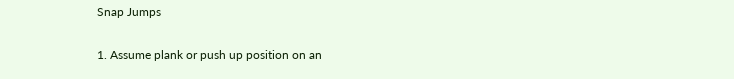Snap Jumps

1. Assume plank or push up position on an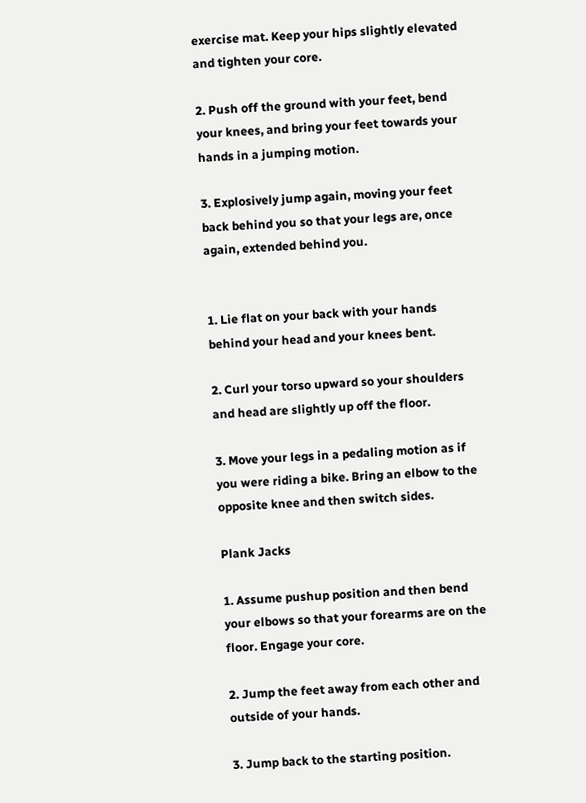exercise mat. Keep your hips slightly elevated and tighten your core.

2. Push off the ground with your feet, bend your knees, and bring your feet towards your hands in a jumping motion.

3. Explosively jump again, moving your feet back behind you so that your legs are, once again, extended behind you.


1. Lie flat on your back with your hands behind your head and your knees bent.

2. Curl your torso upward so your shoulders and head are slightly up off the floor.

3. Move your legs in a pedaling motion as if you were riding a bike. Bring an elbow to the opposite knee and then switch sides.

Plank Jacks

1. Assume pushup position and then bend your elbows so that your forearms are on the floor. Engage your core.

2. Jump the feet away from each other and outside of your hands.

3. Jump back to the starting position.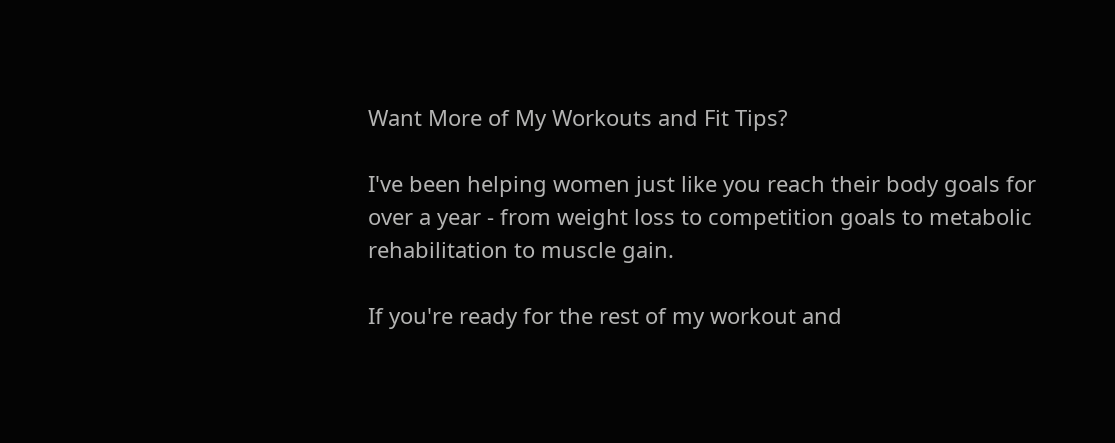Want More of My Workouts and Fit Tips?

I've been helping women just like you reach their body goals for over a year - from weight loss to competition goals to metabolic rehabilitation to muscle gain.

If you're ready for the rest of my workout and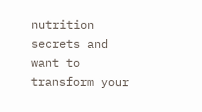nutrition secrets and want to transform your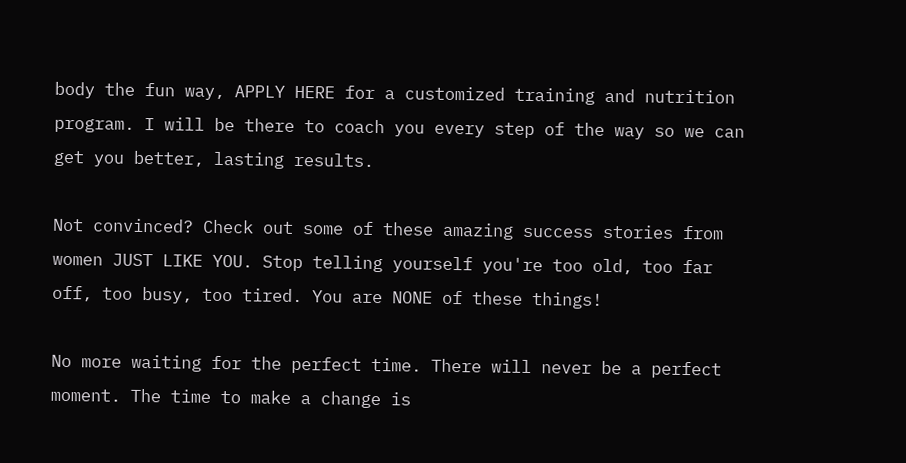body the fun way, APPLY HERE for a customized training and nutrition program. I will be there to coach you every step of the way so we can get you better, lasting results.

Not convinced? Check out some of these amazing success stories from women JUST LIKE YOU. Stop telling yourself you're too old, too far off, too busy, too tired. You are NONE of these things!

No more waiting for the perfect time. There will never be a perfect moment. The time to make a change is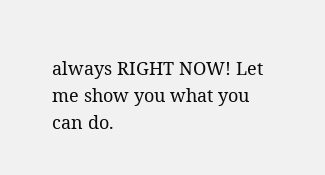always RIGHT NOW! Let me show you what you can do.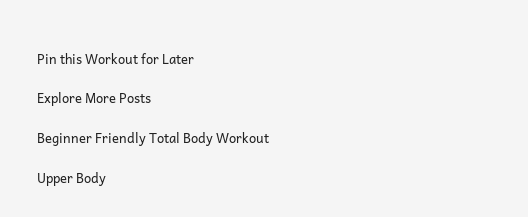Pin this Workout for Later

Explore More Posts

Beginner Friendly Total Body Workout

Upper Body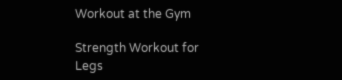Workout at the Gym

Strength Workout for Legs